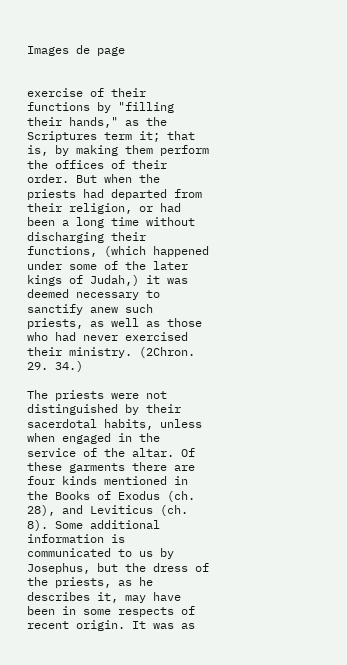Images de page


exercise of their functions by "filling their hands," as the Scriptures term it; that is, by making them perform the offices of their order. But when the priests had departed from their religion, or had been a long time without discharging their functions, (which happened under some of the later kings of Judah,) it was deemed necessary to sanctify anew such priests, as well as those who had never exercised their ministry. (2Chron. 29. 34.)

The priests were not distinguished by their sacerdotal habits, unless when engaged in the service of the altar. Of these garments there are four kinds mentioned in the Books of Exodus (ch. 28), and Leviticus (ch. 8). Some additional information is communicated to us by Josephus, but the dress of the priests, as he describes it, may have been in some respects of recent origin. It was as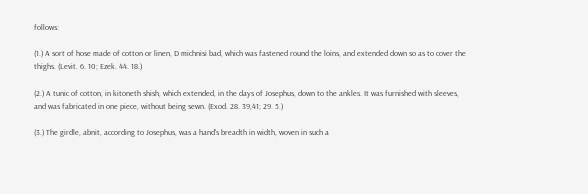follows:

(1.) A sort of hose made of cotton or linen, D michnisi bad, which was fastened round the loins, and extended down so as to cover the thighs. (Levit. 6. 10; Ezek. 44. 18.)

(2.) A tunic of cotton, in kitoneth shish, which extended, in the days of Josephus, down to the ankles. It was furnished with sleeves, and was fabricated in one piece, without being sewn. (Exod. 28. 39,41; 29. 5.)

(3.) The girdle, abnit, according to Josephus, was a hand's breadth in width, woven in such a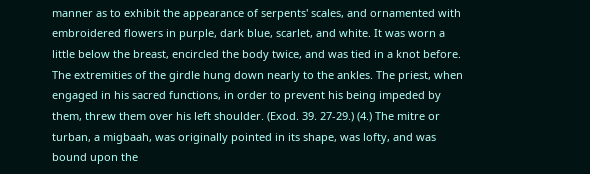manner as to exhibit the appearance of serpents' scales, and ornamented with embroidered flowers in purple, dark blue, scarlet, and white. It was worn a little below the breast, encircled the body twice, and was tied in a knot before. The extremities of the girdle hung down nearly to the ankles. The priest, when engaged in his sacred functions, in order to prevent his being impeded by them, threw them over his left shoulder. (Exod. 39. 27-29.) (4.) The mitre or turban, a migbaah, was originally pointed in its shape, was lofty, and was bound upon the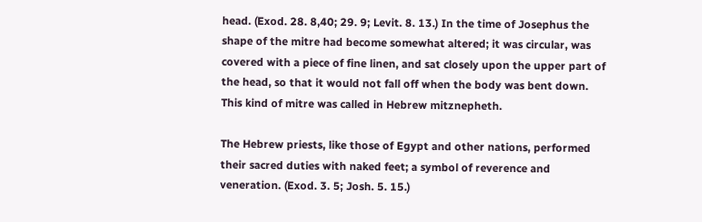head. (Exod. 28. 8,40; 29. 9; Levit. 8. 13.) In the time of Josephus the shape of the mitre had become somewhat altered; it was circular, was covered with a piece of fine linen, and sat closely upon the upper part of the head, so that it would not fall off when the body was bent down. This kind of mitre was called in Hebrew mitznepheth.

The Hebrew priests, like those of Egypt and other nations, performed their sacred duties with naked feet; a symbol of reverence and veneration. (Exod. 3. 5; Josh. 5. 15.)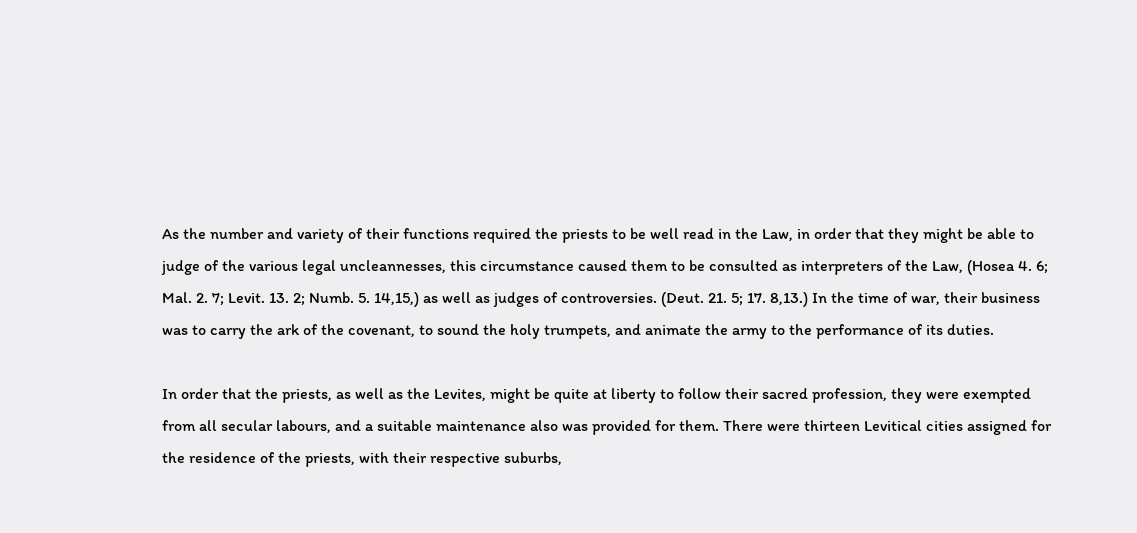As the number and variety of their functions required the priests to be well read in the Law, in order that they might be able to judge of the various legal uncleannesses, this circumstance caused them to be consulted as interpreters of the Law, (Hosea 4. 6; Mal. 2. 7; Levit. 13. 2; Numb. 5. 14,15,) as well as judges of controversies. (Deut. 21. 5; 17. 8,13.) In the time of war, their business was to carry the ark of the covenant, to sound the holy trumpets, and animate the army to the performance of its duties.

In order that the priests, as well as the Levites, might be quite at liberty to follow their sacred profession, they were exempted from all secular labours, and a suitable maintenance also was provided for them. There were thirteen Levitical cities assigned for the residence of the priests, with their respective suburbs,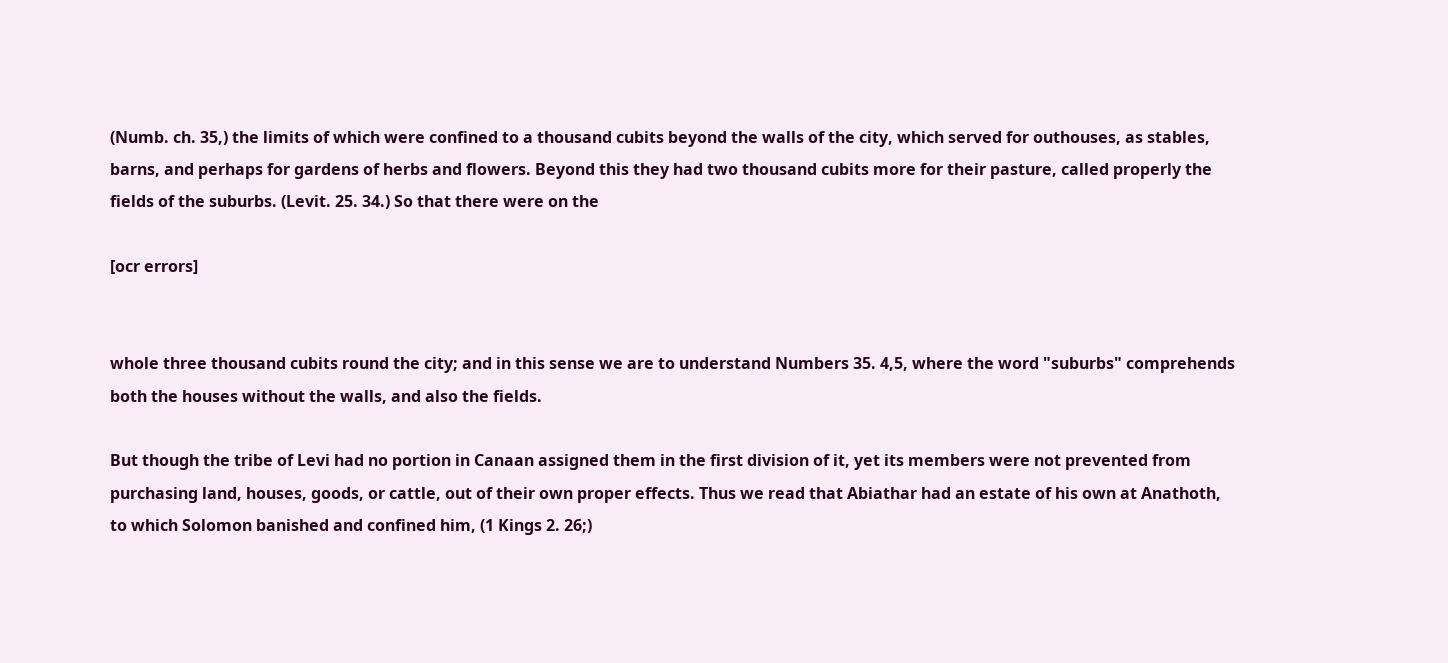(Numb. ch. 35,) the limits of which were confined to a thousand cubits beyond the walls of the city, which served for outhouses, as stables, barns, and perhaps for gardens of herbs and flowers. Beyond this they had two thousand cubits more for their pasture, called properly the fields of the suburbs. (Levit. 25. 34.) So that there were on the

[ocr errors]


whole three thousand cubits round the city; and in this sense we are to understand Numbers 35. 4,5, where the word "suburbs" comprehends both the houses without the walls, and also the fields.

But though the tribe of Levi had no portion in Canaan assigned them in the first division of it, yet its members were not prevented from purchasing land, houses, goods, or cattle, out of their own proper effects. Thus we read that Abiathar had an estate of his own at Anathoth, to which Solomon banished and confined him, (1 Kings 2. 26;)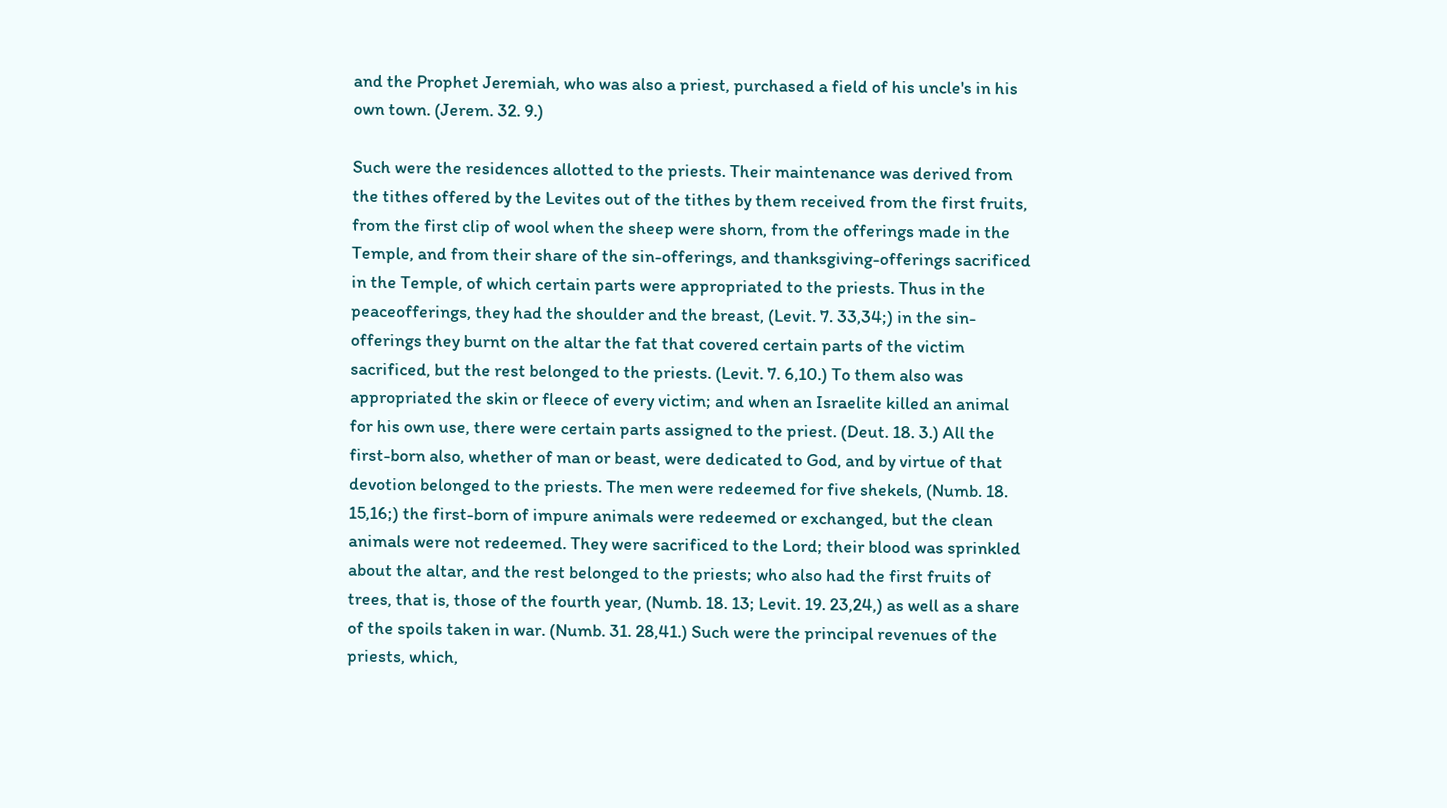and the Prophet Jeremiah, who was also a priest, purchased a field of his uncle's in his own town. (Jerem. 32. 9.)

Such were the residences allotted to the priests. Their maintenance was derived from the tithes offered by the Levites out of the tithes by them received from the first fruits, from the first clip of wool when the sheep were shorn, from the offerings made in the Temple, and from their share of the sin-offerings, and thanksgiving-offerings sacrificed in the Temple, of which certain parts were appropriated to the priests. Thus in the peaceofferings, they had the shoulder and the breast, (Levit. 7. 33,34;) in the sin-offerings they burnt on the altar the fat that covered certain parts of the victim sacrificed, but the rest belonged to the priests. (Levit. 7. 6,10.) To them also was appropriated the skin or fleece of every victim; and when an Israelite killed an animal for his own use, there were certain parts assigned to the priest. (Deut. 18. 3.) All the first-born also, whether of man or beast, were dedicated to God, and by virtue of that devotion belonged to the priests. The men were redeemed for five shekels, (Numb. 18. 15,16;) the first-born of impure animals were redeemed or exchanged, but the clean animals were not redeemed. They were sacrificed to the Lord; their blood was sprinkled about the altar, and the rest belonged to the priests; who also had the first fruits of trees, that is, those of the fourth year, (Numb. 18. 13; Levit. 19. 23,24,) as well as a share of the spoils taken in war. (Numb. 31. 28,41.) Such were the principal revenues of the priests, which,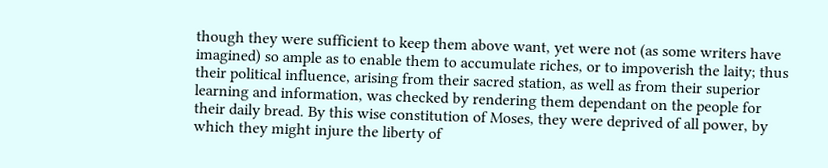though they were sufficient to keep them above want, yet were not (as some writers have imagined) so ample as to enable them to accumulate riches, or to impoverish the laity; thus their political influence, arising from their sacred station, as well as from their superior learning and information, was checked by rendering them dependant on the people for their daily bread. By this wise constitution of Moses, they were deprived of all power, by which they might injure the liberty of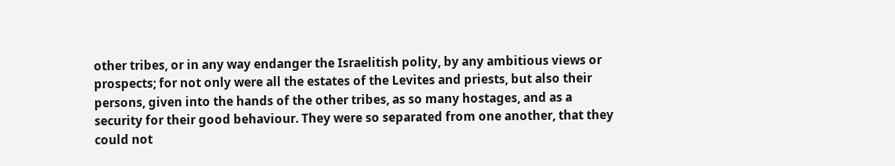other tribes, or in any way endanger the Israelitish polity, by any ambitious views or prospects; for not only were all the estates of the Levites and priests, but also their persons, given into the hands of the other tribes, as so many hostages, and as a security for their good behaviour. They were so separated from one another, that they could not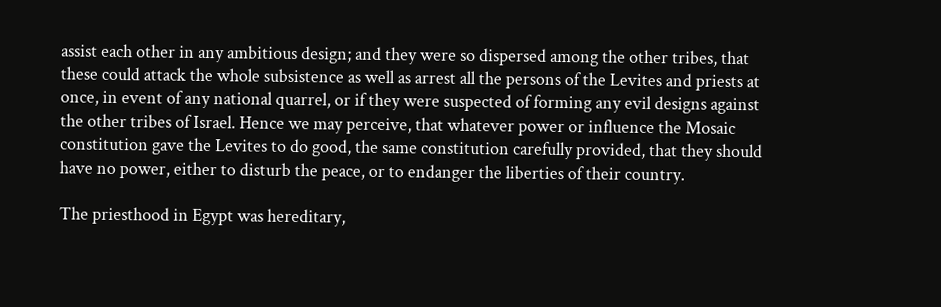assist each other in any ambitious design; and they were so dispersed among the other tribes, that these could attack the whole subsistence as well as arrest all the persons of the Levites and priests at once, in event of any national quarrel, or if they were suspected of forming any evil designs against the other tribes of Israel. Hence we may perceive, that whatever power or influence the Mosaic constitution gave the Levites to do good, the same constitution carefully provided, that they should have no power, either to disturb the peace, or to endanger the liberties of their country.

The priesthood in Egypt was hereditary,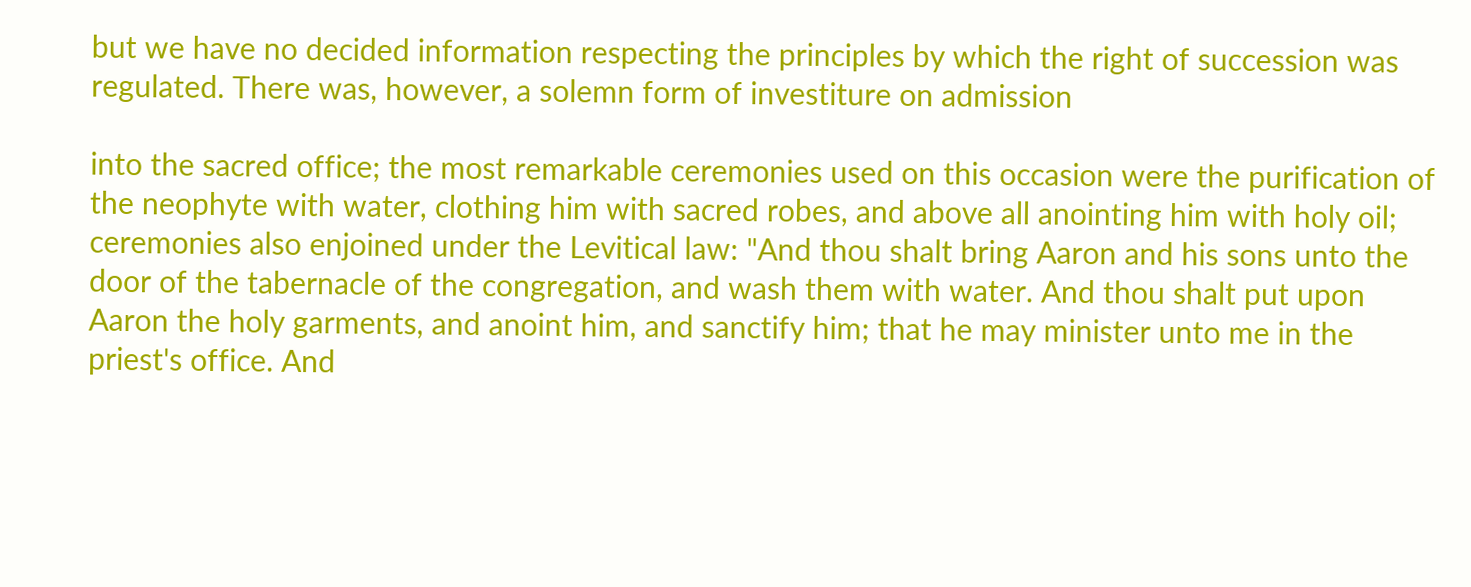but we have no decided information respecting the principles by which the right of succession was regulated. There was, however, a solemn form of investiture on admission

into the sacred office; the most remarkable ceremonies used on this occasion were the purification of the neophyte with water, clothing him with sacred robes, and above all anointing him with holy oil; ceremonies also enjoined under the Levitical law: "And thou shalt bring Aaron and his sons unto the door of the tabernacle of the congregation, and wash them with water. And thou shalt put upon Aaron the holy garments, and anoint him, and sanctify him; that he may minister unto me in the priest's office. And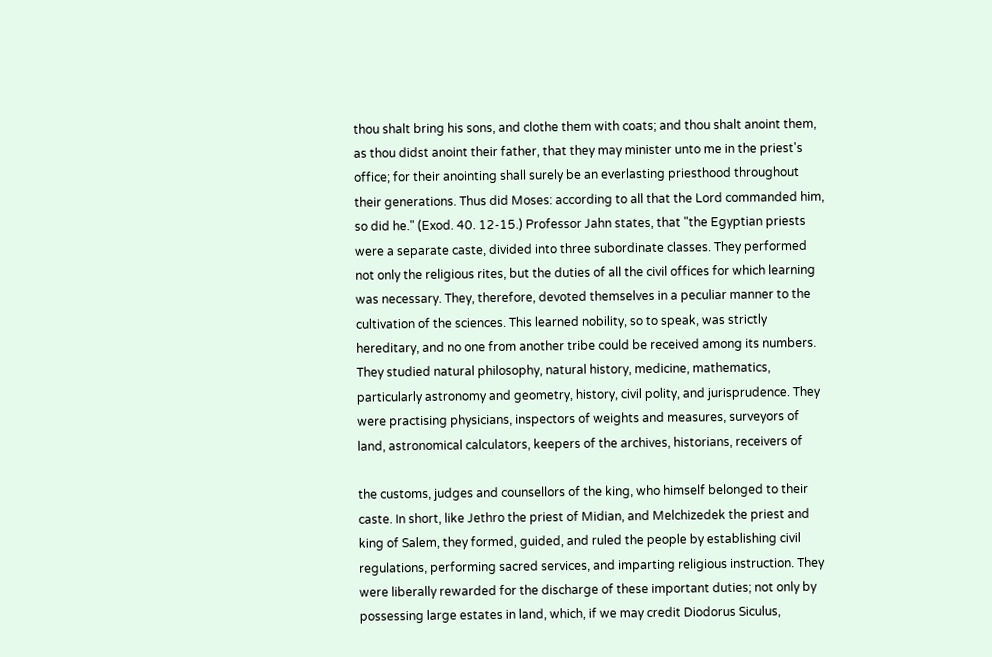thou shalt bring his sons, and clothe them with coats; and thou shalt anoint them, as thou didst anoint their father, that they may minister unto me in the priest's office; for their anointing shall surely be an everlasting priesthood throughout their generations. Thus did Moses: according to all that the Lord commanded him, so did he." (Exod. 40. 12-15.) Professor Jahn states, that "the Egyptian priests were a separate caste, divided into three subordinate classes. They performed not only the religious rites, but the duties of all the civil offices for which learning was necessary. They, therefore, devoted themselves in a peculiar manner to the cultivation of the sciences. This learned nobility, so to speak, was strictly hereditary, and no one from another tribe could be received among its numbers. They studied natural philosophy, natural history, medicine, mathematics, particularly astronomy and geometry, history, civil polity, and jurisprudence. They were practising physicians, inspectors of weights and measures, surveyors of land, astronomical calculators, keepers of the archives, historians, receivers of

the customs, judges and counsellors of the king, who himself belonged to their caste. In short, like Jethro the priest of Midian, and Melchizedek the priest and king of Salem, they formed, guided, and ruled the people by establishing civil regulations, performing sacred services, and imparting religious instruction. They were liberally rewarded for the discharge of these important duties; not only by possessing large estates in land, which, if we may credit Diodorus Siculus,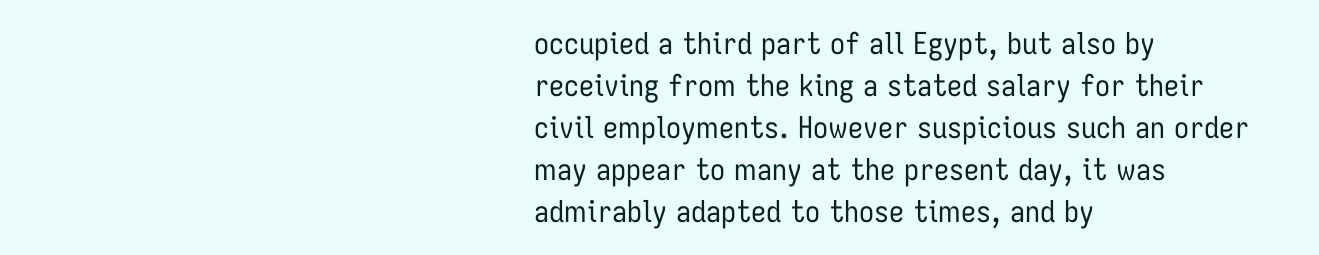occupied a third part of all Egypt, but also by receiving from the king a stated salary for their civil employments. However suspicious such an order may appear to many at the present day, it was admirably adapted to those times, and by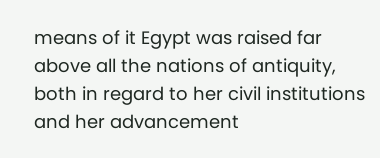means of it Egypt was raised far above all the nations of antiquity, both in regard to her civil institutions and her advancement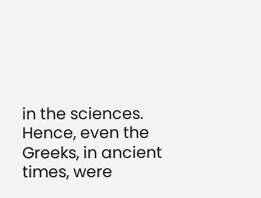in the sciences. Hence, even the Greeks, in ancient times, were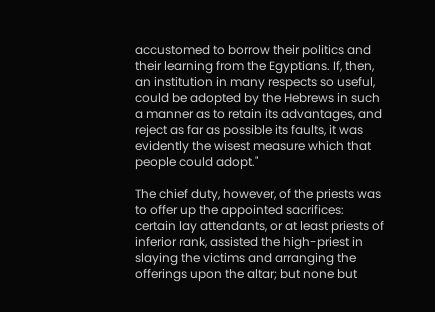accustomed to borrow their politics and their learning from the Egyptians. If, then, an institution in many respects so useful, could be adopted by the Hebrews in such a manner as to retain its advantages, and reject as far as possible its faults, it was evidently the wisest measure which that people could adopt."

The chief duty, however, of the priests was to offer up the appointed sacrifices: certain lay attendants, or at least priests of inferior rank, assisted the high-priest in slaying the victims and arranging the offerings upon the altar; but none but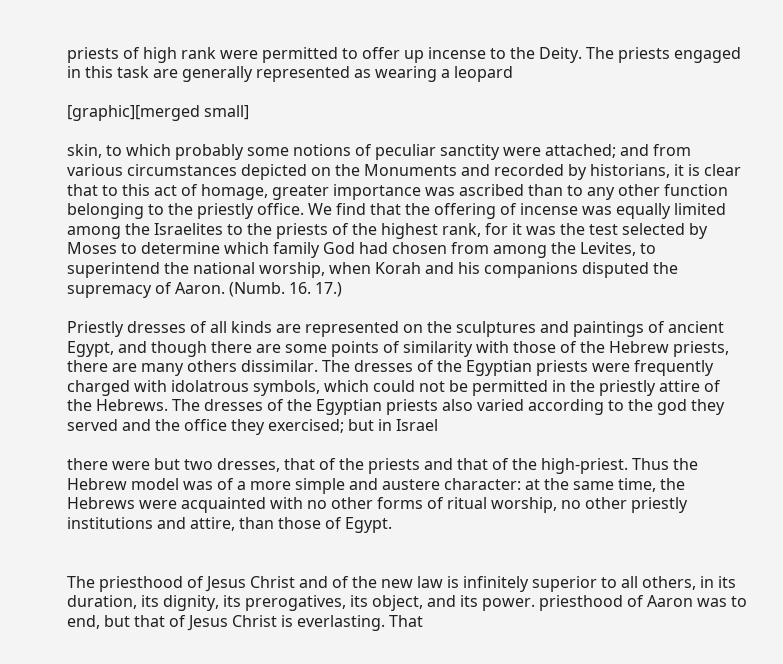priests of high rank were permitted to offer up incense to the Deity. The priests engaged in this task are generally represented as wearing a leopard

[graphic][merged small]

skin, to which probably some notions of peculiar sanctity were attached; and from various circumstances depicted on the Monuments and recorded by historians, it is clear that to this act of homage, greater importance was ascribed than to any other function belonging to the priestly office. We find that the offering of incense was equally limited among the Israelites to the priests of the highest rank, for it was the test selected by Moses to determine which family God had chosen from among the Levites, to superintend the national worship, when Korah and his companions disputed the supremacy of Aaron. (Numb. 16. 17.)

Priestly dresses of all kinds are represented on the sculptures and paintings of ancient Egypt, and though there are some points of similarity with those of the Hebrew priests, there are many others dissimilar. The dresses of the Egyptian priests were frequently charged with idolatrous symbols, which could not be permitted in the priestly attire of the Hebrews. The dresses of the Egyptian priests also varied according to the god they served and the office they exercised; but in Israel

there were but two dresses, that of the priests and that of the high-priest. Thus the Hebrew model was of a more simple and austere character: at the same time, the Hebrews were acquainted with no other forms of ritual worship, no other priestly institutions and attire, than those of Egypt.


The priesthood of Jesus Christ and of the new law is infinitely superior to all others, in its duration, its dignity, its prerogatives, its object, and its power. priesthood of Aaron was to end, but that of Jesus Christ is everlasting. That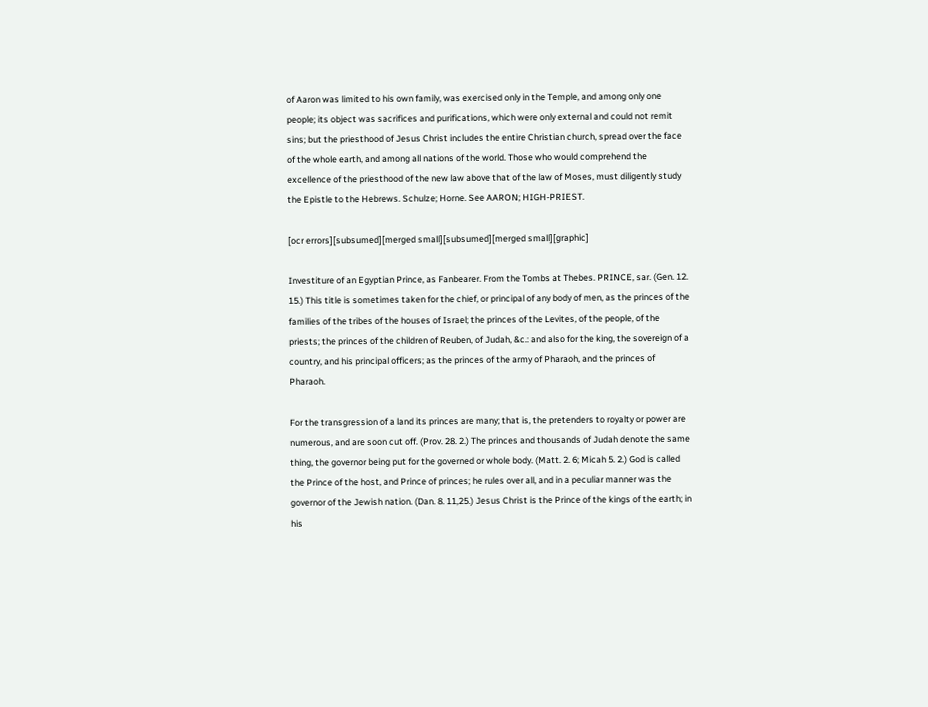of Aaron was limited to his own family, was exercised only in the Temple, and among only one people; its object was sacrifices and purifications, which were only external and could not remit sins; but the priesthood of Jesus Christ includes the entire Christian church, spread over the face of the whole earth, and among all nations of the world. Those who would comprehend the excellence of the priesthood of the new law above that of the law of Moses, must diligently study the Epistle to the Hebrews. Schulze; Horne. See AARON; HIGH-PRIEST.

[ocr errors][subsumed][merged small][subsumed][merged small][graphic]

Investiture of an Egyptian Prince, as Fanbearer. From the Tombs at Thebes. PRINCE, sar. (Gen. 12. 15.) This title is sometimes taken for the chief, or principal of any body of men, as the princes of the families of the tribes of the houses of Israel; the princes of the Levites, of the people, of the priests; the princes of the children of Reuben, of Judah, &c.: and also for the king, the sovereign of a country, and his principal officers; as the princes of the army of Pharaoh, and the princes of Pharaoh.

For the transgression of a land its princes are many; that is, the pretenders to royalty or power are numerous, and are soon cut off. (Prov. 28. 2.) The princes and thousands of Judah denote the same thing, the governor being put for the governed or whole body. (Matt. 2. 6; Micah 5. 2.) God is called the Prince of the host, and Prince of princes; he rules over all, and in a peculiar manner was the governor of the Jewish nation. (Dan. 8. 11,25.) Jesus Christ is the Prince of the kings of the earth; in his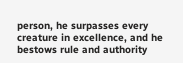person, he surpasses every creature in excellence, and he bestows rule and authority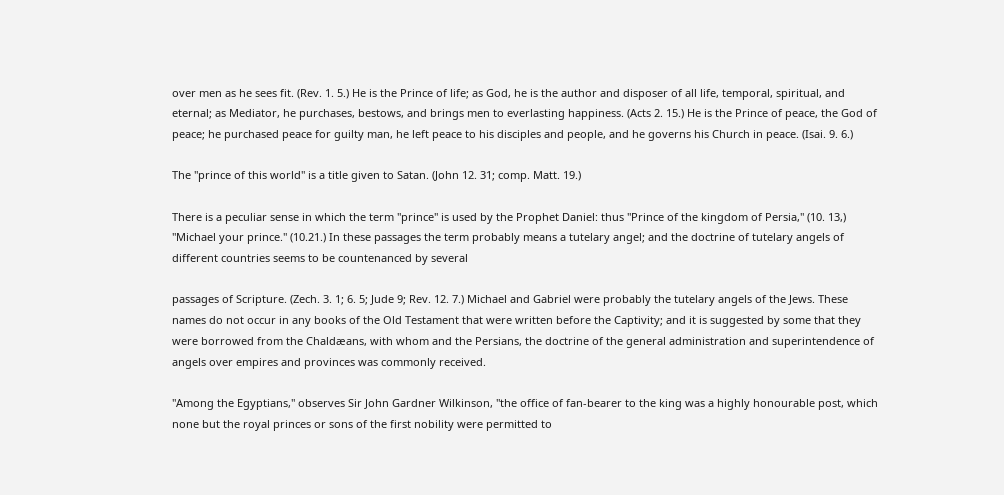over men as he sees fit. (Rev. 1. 5.) He is the Prince of life; as God, he is the author and disposer of all life, temporal, spiritual, and eternal; as Mediator, he purchases, bestows, and brings men to everlasting happiness. (Acts 2. 15.) He is the Prince of peace, the God of peace; he purchased peace for guilty man, he left peace to his disciples and people, and he governs his Church in peace. (Isai. 9. 6.)

The "prince of this world" is a title given to Satan. (John 12. 31; comp. Matt. 19.)

There is a peculiar sense in which the term "prince" is used by the Prophet Daniel: thus "Prince of the kingdom of Persia," (10. 13,) "Michael your prince." (10.21.) In these passages the term probably means a tutelary angel; and the doctrine of tutelary angels of different countries seems to be countenanced by several

passages of Scripture. (Zech. 3. 1; 6. 5; Jude 9; Rev. 12. 7.) Michael and Gabriel were probably the tutelary angels of the Jews. These names do not occur in any books of the Old Testament that were written before the Captivity; and it is suggested by some that they were borrowed from the Chaldæans, with whom and the Persians, the doctrine of the general administration and superintendence of angels over empires and provinces was commonly received.

"Among the Egyptians," observes Sir John Gardner Wilkinson, "the office of fan-bearer to the king was a highly honourable post, which none but the royal princes or sons of the first nobility were permitted to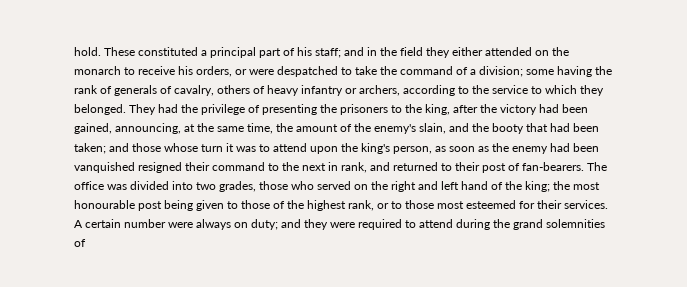hold. These constituted a principal part of his staff; and in the field they either attended on the monarch to receive his orders, or were despatched to take the command of a division; some having the rank of generals of cavalry, others of heavy infantry or archers, according to the service to which they belonged. They had the privilege of presenting the prisoners to the king, after the victory had been gained, announcing, at the same time, the amount of the enemy's slain, and the booty that had been taken; and those whose turn it was to attend upon the king's person, as soon as the enemy had been vanquished resigned their command to the next in rank, and returned to their post of fan-bearers. The office was divided into two grades, those who served on the right and left hand of the king; the most honourable post being given to those of the highest rank, or to those most esteemed for their services. A certain number were always on duty; and they were required to attend during the grand solemnities of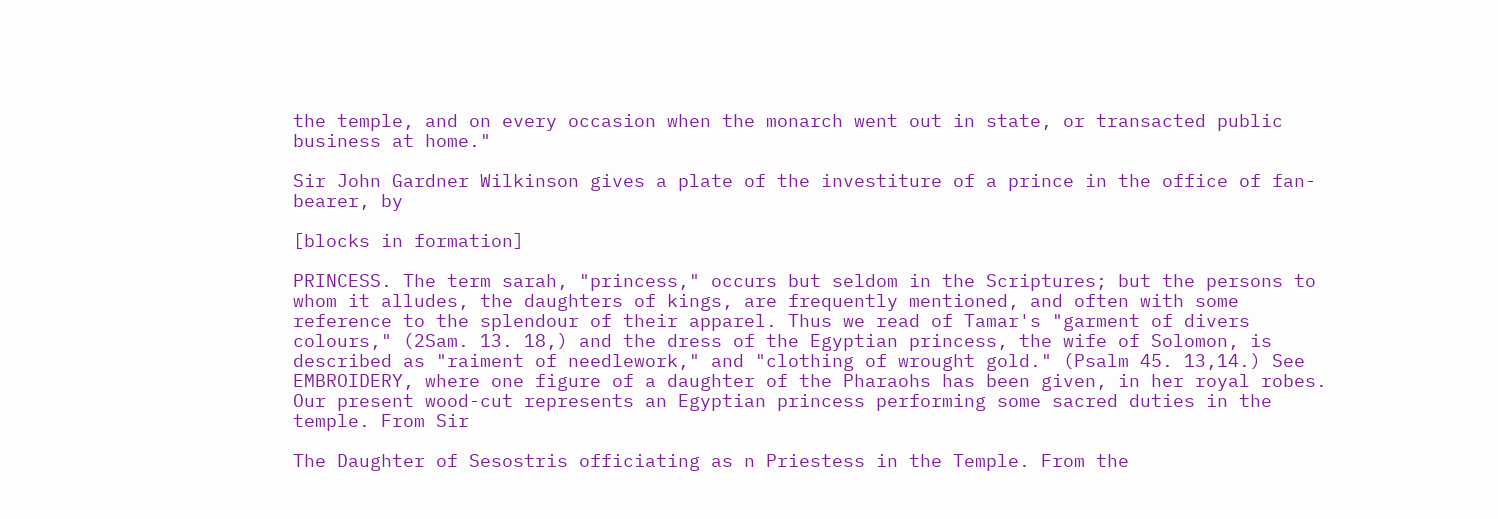the temple, and on every occasion when the monarch went out in state, or transacted public business at home."

Sir John Gardner Wilkinson gives a plate of the investiture of a prince in the office of fan-bearer, by

[blocks in formation]

PRINCESS. The term sarah, "princess," occurs but seldom in the Scriptures; but the persons to whom it alludes, the daughters of kings, are frequently mentioned, and often with some reference to the splendour of their apparel. Thus we read of Tamar's "garment of divers colours," (2Sam. 13. 18,) and the dress of the Egyptian princess, the wife of Solomon, is described as "raiment of needlework," and "clothing of wrought gold." (Psalm 45. 13,14.) See EMBROIDERY, where one figure of a daughter of the Pharaohs has been given, in her royal robes. Our present wood-cut represents an Egyptian princess performing some sacred duties in the temple. From Sir

The Daughter of Sesostris officiating as n Priestess in the Temple. From the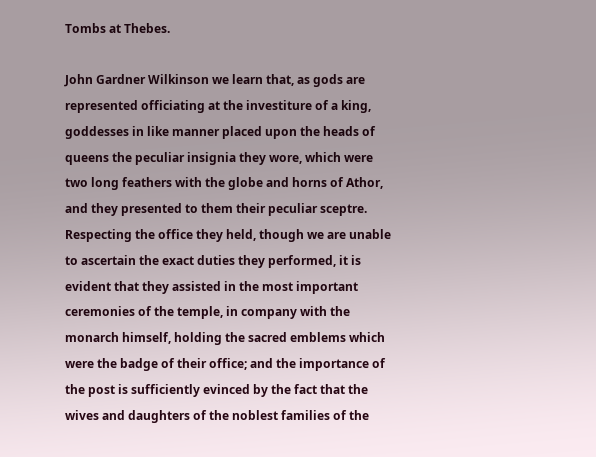Tombs at Thebes.

John Gardner Wilkinson we learn that, as gods are represented officiating at the investiture of a king, goddesses in like manner placed upon the heads of queens the peculiar insignia they wore, which were two long feathers with the globe and horns of Athor, and they presented to them their peculiar sceptre. Respecting the office they held, though we are unable to ascertain the exact duties they performed, it is evident that they assisted in the most important ceremonies of the temple, in company with the monarch himself, holding the sacred emblems which were the badge of their office; and the importance of the post is sufficiently evinced by the fact that the wives and daughters of the noblest families of the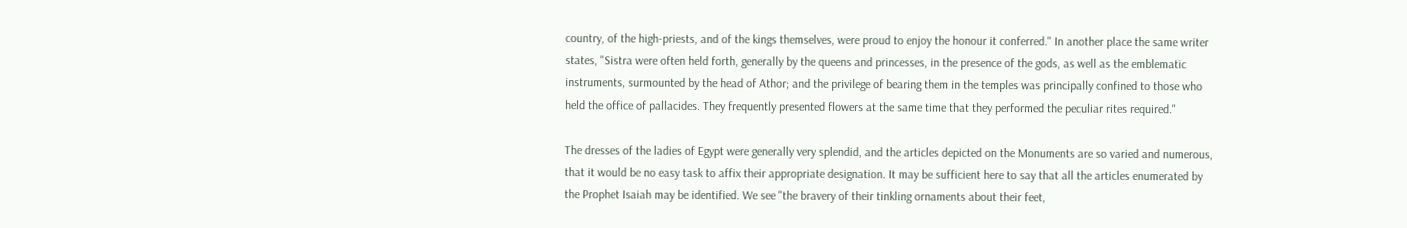country, of the high-priests, and of the kings themselves, were proud to enjoy the honour it conferred." In another place the same writer states, "Sistra were often held forth, generally by the queens and princesses, in the presence of the gods, as well as the emblematic instruments, surmounted by the head of Athor; and the privilege of bearing them in the temples was principally confined to those who held the office of pallacides. They frequently presented flowers at the same time that they performed the peculiar rites required."

The dresses of the ladies of Egypt were generally very splendid, and the articles depicted on the Monuments are so varied and numerous, that it would be no easy task to affix their appropriate designation. It may be sufficient here to say that all the articles enumerated by the Prophet Isaiah may be identified. We see "the bravery of their tinkling ornaments about their feet,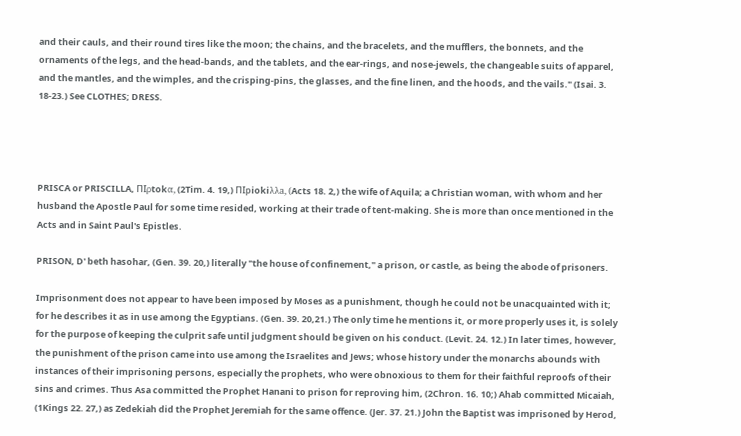and their cauls, and their round tires like the moon; the chains, and the bracelets, and the mufflers, the bonnets, and the ornaments of the legs, and the head-bands, and the tablets, and the ear-rings, and nose-jewels, the changeable suits of apparel, and the mantles, and the wimples, and the crisping-pins, the glasses, and the fine linen, and the hoods, and the vails." (Isai. 3. 18-23.) See CLOTHES; DRESS.




PRISCA or PRISCILLA, ПIρtokα, (2Tim. 4. 19,) ПIрiokiλλa, (Acts 18. 2,) the wife of Aquila; a Christian woman, with whom and her husband the Apostle Paul for some time resided, working at their trade of tent-making. She is more than once mentioned in the Acts and in Saint Paul's Epistles.

PRISON, D' beth hasohar, (Gen. 39. 20,) literally "the house of confinement," a prison, or castle, as being the abode of prisoners.

Imprisonment does not appear to have been imposed by Moses as a punishment, though he could not be unacquainted with it; for he describes it as in use among the Egyptians. (Gen. 39. 20,21.) The only time he mentions it, or more properly uses it, is solely for the purpose of keeping the culprit safe until judgment should be given on his conduct. (Levit. 24. 12.) In later times, however, the punishment of the prison came into use among the Israelites and Jews; whose history under the monarchs abounds with instances of their imprisoning persons, especially the prophets, who were obnoxious to them for their faithful reproofs of their sins and crimes. Thus Asa committed the Prophet Hanani to prison for reproving him, (2Chron. 16. 10;) Ahab committed Micaiah, (1Kings 22. 27,) as Zedekiah did the Prophet Jeremiah for the same offence. (Jer. 37. 21.) John the Baptist was imprisoned by Herod,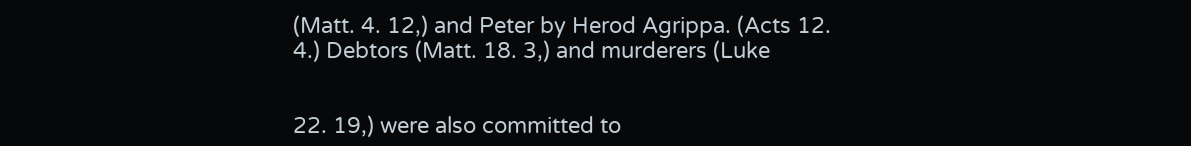(Matt. 4. 12,) and Peter by Herod Agrippa. (Acts 12. 4.) Debtors (Matt. 18. 3,) and murderers (Luke


22. 19,) were also committed to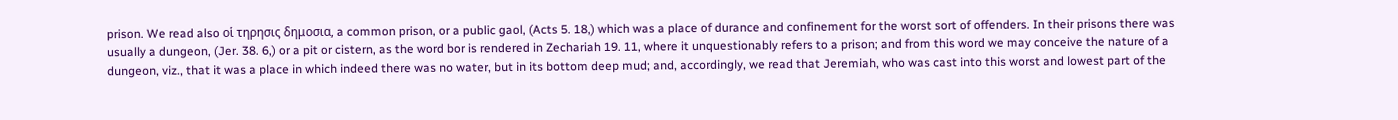prison. We read also οἱ τηρησις δημοσια, a common prison, or a public gaol, (Acts 5. 18,) which was a place of durance and confinement for the worst sort of offenders. In their prisons there was usually a dungeon, (Jer. 38. 6,) or a pit or cistern, as the word bor is rendered in Zechariah 19. 11, where it unquestionably refers to a prison; and from this word we may conceive the nature of a dungeon, viz., that it was a place in which indeed there was no water, but in its bottom deep mud; and, accordingly, we read that Jeremiah, who was cast into this worst and lowest part of the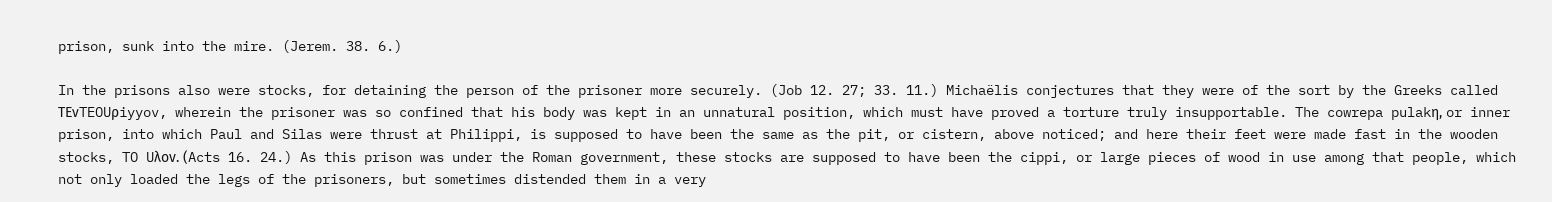prison, sunk into the mire. (Jerem. 38. 6.)

In the prisons also were stocks, for detaining the person of the prisoner more securely. (Job 12. 27; 33. 11.) Michaëlis conjectures that they were of the sort by the Greeks called TEνTEOUρiyyov, wherein the prisoner was so confined that his body was kept in an unnatural position, which must have proved a torture truly insupportable. The cowrepa pulakη, or inner prison, into which Paul and Silas were thrust at Philippi, is supposed to have been the same as the pit, or cistern, above noticed; and here their feet were made fast in the wooden stocks, TO Uλov. (Acts 16. 24.) As this prison was under the Roman government, these stocks are supposed to have been the cippi, or large pieces of wood in use among that people, which not only loaded the legs of the prisoners, but sometimes distended them in a very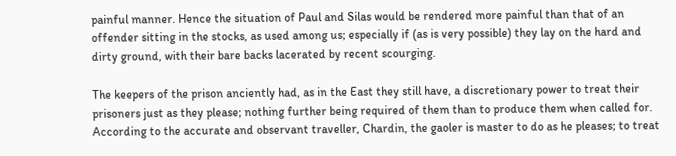painful manner. Hence the situation of Paul and Silas would be rendered more painful than that of an offender sitting in the stocks, as used among us; especially if (as is very possible) they lay on the hard and dirty ground, with their bare backs lacerated by recent scourging.

The keepers of the prison anciently had, as in the East they still have, a discretionary power to treat their prisoners just as they please; nothing further being required of them than to produce them when called for. According to the accurate and observant traveller, Chardin, the gaoler is master to do as he pleases; to treat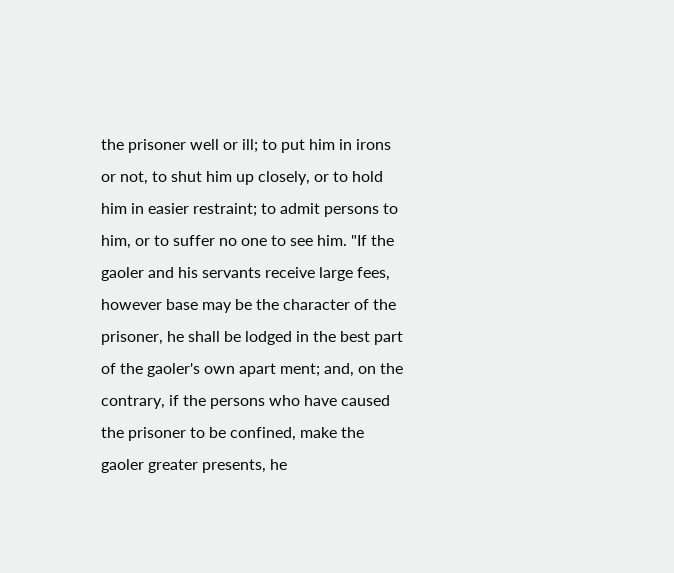the prisoner well or ill; to put him in irons or not, to shut him up closely, or to hold him in easier restraint; to admit persons to him, or to suffer no one to see him. "If the gaoler and his servants receive large fees, however base may be the character of the prisoner, he shall be lodged in the best part of the gaoler's own apart ment; and, on the contrary, if the persons who have caused the prisoner to be confined, make the gaoler greater presents, he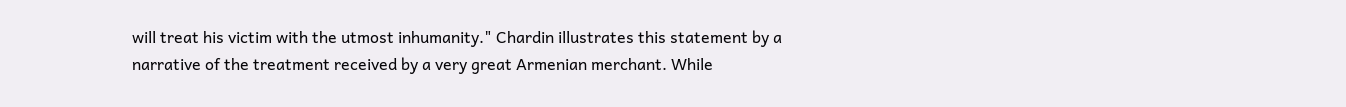will treat his victim with the utmost inhumanity." Chardin illustrates this statement by a narrative of the treatment received by a very great Armenian merchant. While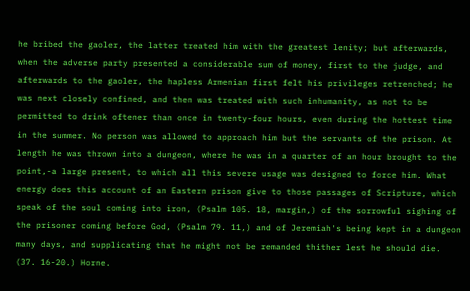he bribed the gaoler, the latter treated him with the greatest lenity; but afterwards, when the adverse party presented a considerable sum of money, first to the judge, and afterwards to the gaoler, the hapless Armenian first felt his privileges retrenched; he was next closely confined, and then was treated with such inhumanity, as not to be permitted to drink oftener than once in twenty-four hours, even during the hottest time in the summer. No person was allowed to approach him but the servants of the prison. At length he was thrown into a dungeon, where he was in a quarter of an hour brought to the point,-a large present, to which all this severe usage was designed to force him. What energy does this account of an Eastern prison give to those passages of Scripture, which speak of the soul coming into iron, (Psalm 105. 18, margin,) of the sorrowful sighing of the prisoner coming before God, (Psalm 79. 11,) and of Jeremiah's being kept in a dungeon many days, and supplicating that he might not be remanded thither lest he should die. (37. 16-20.) Horne.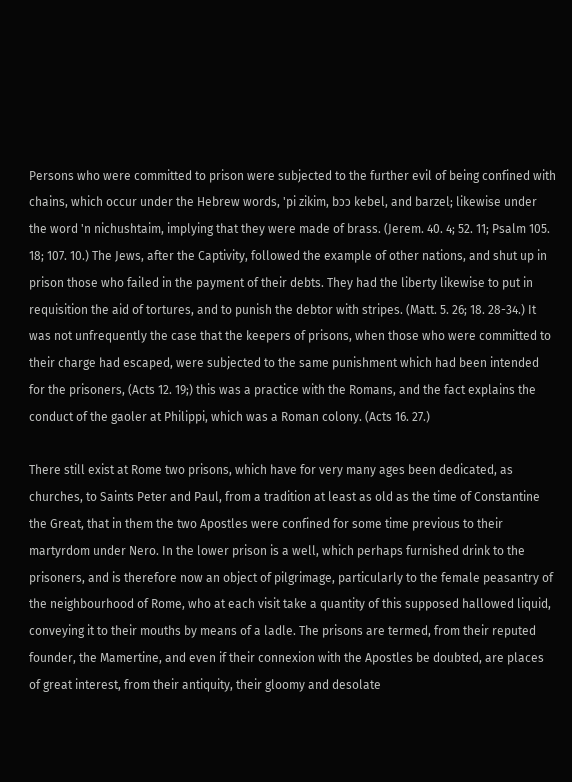Persons who were committed to prison were subjected to the further evil of being confined with chains, which occur under the Hebrew words, 'pi zikim, bɔɔ kebel, and barzel; likewise under the word 'n nichushtaim, implying that they were made of brass. (Jerem. 40. 4; 52. 11; Psalm 105. 18; 107. 10.) The Jews, after the Captivity, followed the example of other nations, and shut up in prison those who failed in the payment of their debts. They had the liberty likewise to put in requisition the aid of tortures, and to punish the debtor with stripes. (Matt. 5. 26; 18. 28-34.) It was not unfrequently the case that the keepers of prisons, when those who were committed to their charge had escaped, were subjected to the same punishment which had been intended for the prisoners, (Acts 12. 19;) this was a practice with the Romans, and the fact explains the conduct of the gaoler at Philippi, which was a Roman colony. (Acts 16. 27.)

There still exist at Rome two prisons, which have for very many ages been dedicated, as churches, to Saints Peter and Paul, from a tradition at least as old as the time of Constantine the Great, that in them the two Apostles were confined for some time previous to their martyrdom under Nero. In the lower prison is a well, which perhaps furnished drink to the prisoners, and is therefore now an object of pilgrimage, particularly to the female peasantry of the neighbourhood of Rome, who at each visit take a quantity of this supposed hallowed liquid, conveying it to their mouths by means of a ladle. The prisons are termed, from their reputed founder, the Mamertine, and even if their connexion with the Apostles be doubted, are places of great interest, from their antiquity, their gloomy and desolate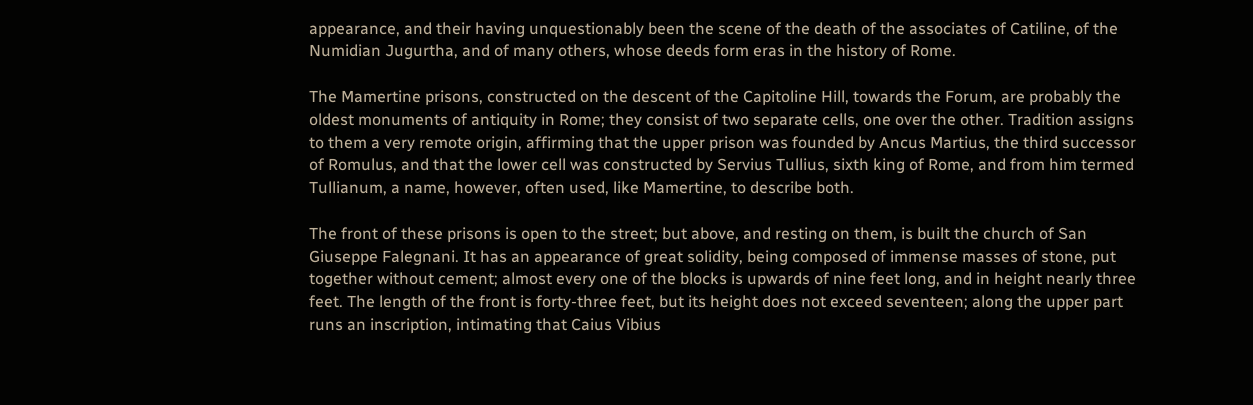appearance, and their having unquestionably been the scene of the death of the associates of Catiline, of the Numidian Jugurtha, and of many others, whose deeds form eras in the history of Rome.

The Mamertine prisons, constructed on the descent of the Capitoline Hill, towards the Forum, are probably the oldest monuments of antiquity in Rome; they consist of two separate cells, one over the other. Tradition assigns to them a very remote origin, affirming that the upper prison was founded by Ancus Martius, the third successor of Romulus, and that the lower cell was constructed by Servius Tullius, sixth king of Rome, and from him termed Tullianum, a name, however, often used, like Mamertine, to describe both.

The front of these prisons is open to the street; but above, and resting on them, is built the church of San Giuseppe Falegnani. It has an appearance of great solidity, being composed of immense masses of stone, put together without cement; almost every one of the blocks is upwards of nine feet long, and in height nearly three feet. The length of the front is forty-three feet, but its height does not exceed seventeen; along the upper part runs an inscription, intimating that Caius Vibius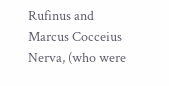Rufinus and Marcus Cocceius Nerva, (who were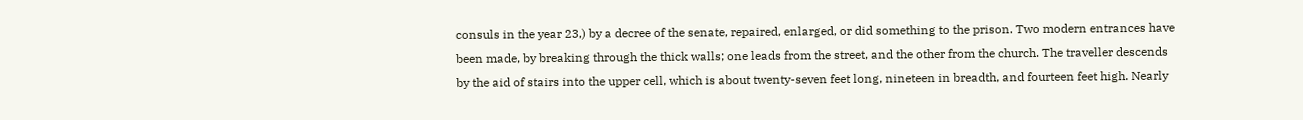consuls in the year 23,) by a decree of the senate, repaired, enlarged, or did something to the prison. Two modern entrances have been made, by breaking through the thick walls; one leads from the street, and the other from the church. The traveller descends by the aid of stairs into the upper cell, which is about twenty-seven feet long, nineteen in breadth, and fourteen feet high. Nearly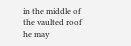in the middle of the vaulted roof he may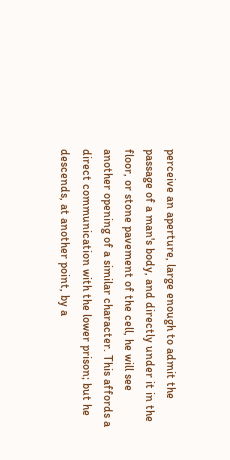perceive an aperture, large enough to admit the passage of a man's body, and directly under it in the floor, or stone pavement of the cell, he will see another opening of a similar character. This affords a direct communication with the lower prison; but he descends, at another point, by a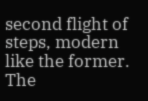second flight of steps, modern like the former. The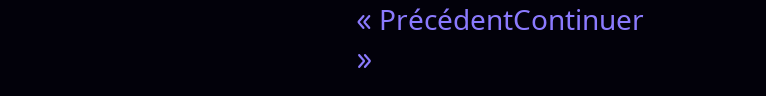« PrécédentContinuer »